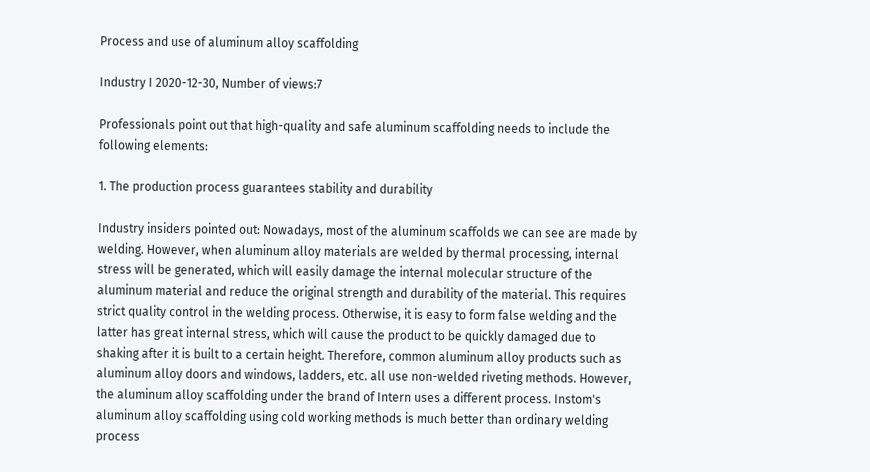Process and use of aluminum alloy scaffolding

Industry I 2020-12-30, Number of views:7

Professionals point out that high-quality and safe aluminum scaffolding needs to include the following elements:

1. The production process guarantees stability and durability

Industry insiders pointed out: Nowadays, most of the aluminum scaffolds we can see are made by welding. However, when aluminum alloy materials are welded by thermal processing, internal stress will be generated, which will easily damage the internal molecular structure of the aluminum material and reduce the original strength and durability of the material. This requires strict quality control in the welding process. Otherwise, it is easy to form false welding and the latter has great internal stress, which will cause the product to be quickly damaged due to shaking after it is built to a certain height. Therefore, common aluminum alloy products such as aluminum alloy doors and windows, ladders, etc. all use non-welded riveting methods. However, the aluminum alloy scaffolding under the brand of Intern uses a different process. Instom's aluminum alloy scaffolding using cold working methods is much better than ordinary welding process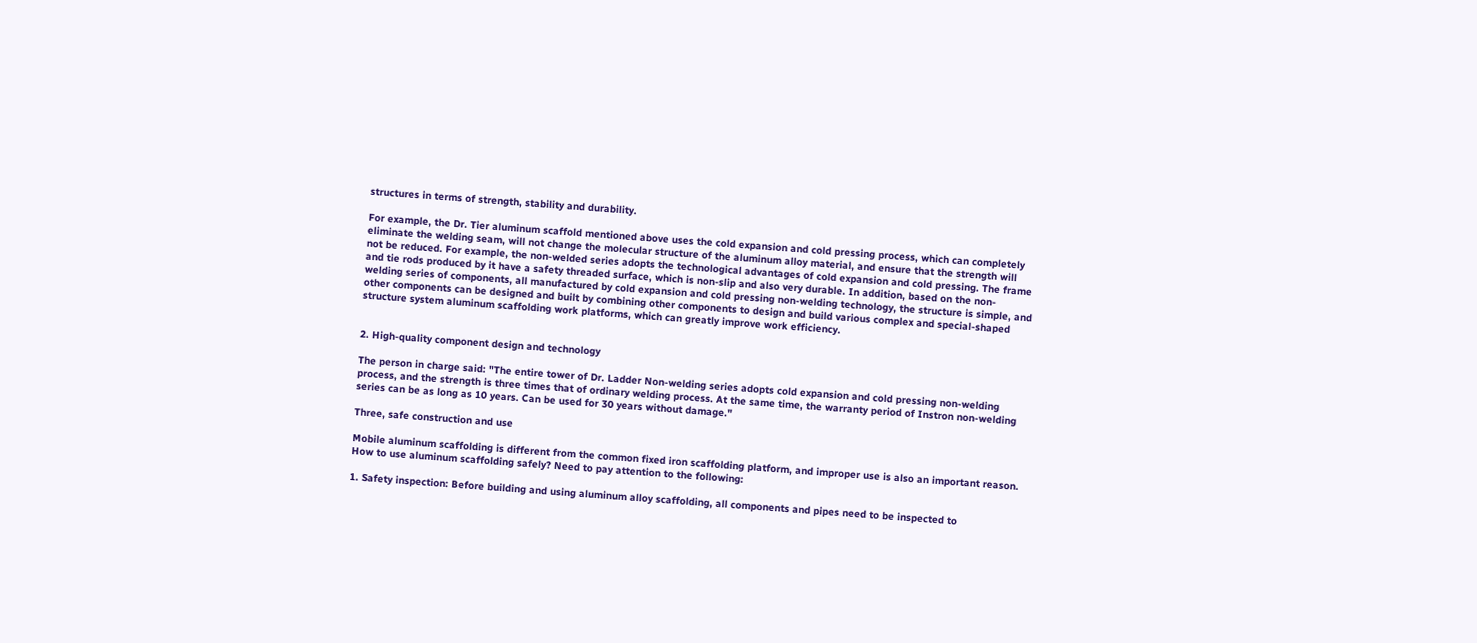structures in terms of strength, stability and durability.

For example, the Dr. Tier aluminum scaffold mentioned above uses the cold expansion and cold pressing process, which can completely eliminate the welding seam, will not change the molecular structure of the aluminum alloy material, and ensure that the strength will not be reduced. For example, the non-welded series adopts the technological advantages of cold expansion and cold pressing. The frame and tie rods produced by it have a safety threaded surface, which is non-slip and also very durable. In addition, based on the non-welding series of components, all manufactured by cold expansion and cold pressing non-welding technology, the structure is simple, and other components can be designed and built by combining other components to design and build various complex and special-shaped structure system aluminum scaffolding work platforms, which can greatly improve work efficiency.


2. High-quality component design and technology

The person in charge said: "The entire tower of Dr. Ladder Non-welding series adopts cold expansion and cold pressing non-welding process, and the strength is three times that of ordinary welding process. At the same time, the warranty period of Instron non-welding series can be as long as 10 years. Can be used for 30 years without damage."

Three, safe construction and use

Mobile aluminum scaffolding is different from the common fixed iron scaffolding platform, and improper use is also an important reason. How to use aluminum scaffolding safely? Need to pay attention to the following:

1. Safety inspection: Before building and using aluminum alloy scaffolding, all components and pipes need to be inspected to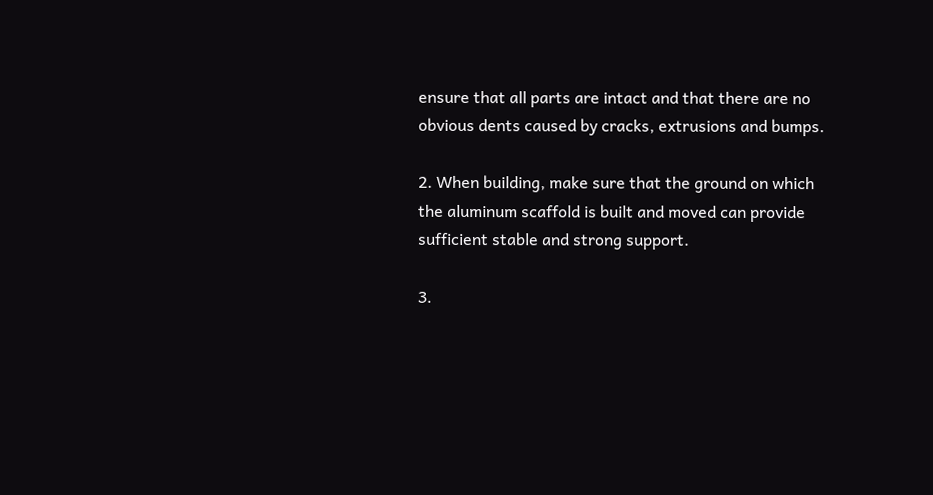ensure that all parts are intact and that there are no obvious dents caused by cracks, extrusions and bumps.

2. When building, make sure that the ground on which the aluminum scaffold is built and moved can provide sufficient stable and strong support.

3.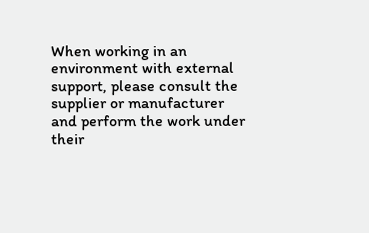When working in an environment with external support, please consult the supplier or manufacturer and perform the work under their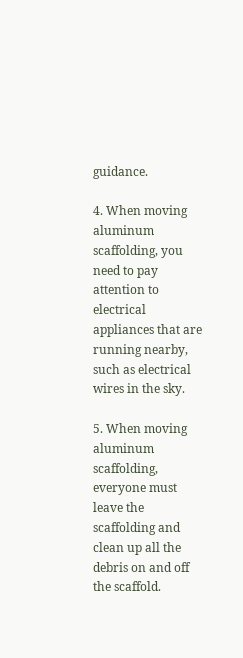guidance.

4. When moving aluminum scaffolding, you need to pay attention to electrical appliances that are running nearby, such as electrical wires in the sky.

5. When moving aluminum scaffolding, everyone must leave the scaffolding and clean up all the debris on and off the scaffold.